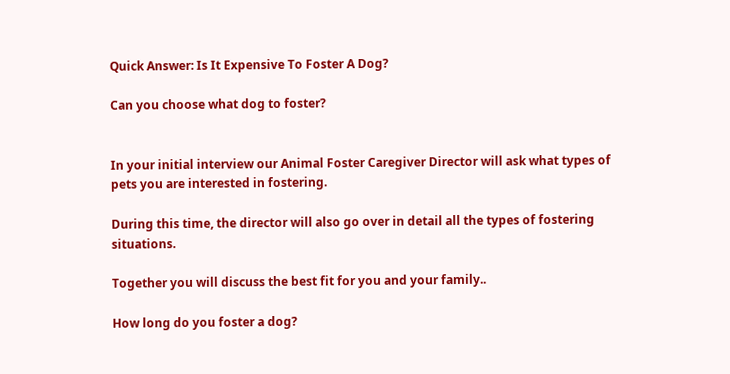Quick Answer: Is It Expensive To Foster A Dog?

Can you choose what dog to foster?


In your initial interview our Animal Foster Caregiver Director will ask what types of pets you are interested in fostering.

During this time, the director will also go over in detail all the types of fostering situations.

Together you will discuss the best fit for you and your family..

How long do you foster a dog?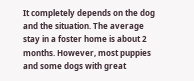It completely depends on the dog and the situation. The average stay in a foster home is about 2 months. However, most puppies and some dogs with great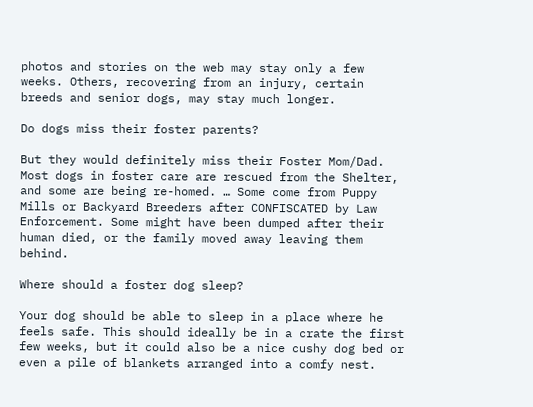photos and stories on the web may stay only a few weeks. Others, recovering from an injury, certain breeds and senior dogs, may stay much longer.

Do dogs miss their foster parents?

But they would definitely miss their Foster Mom/Dad. Most dogs in foster care are rescued from the Shelter, and some are being re-homed. … Some come from Puppy Mills or Backyard Breeders after CONFISCATED by Law Enforcement. Some might have been dumped after their human died, or the family moved away leaving them behind.

Where should a foster dog sleep?

Your dog should be able to sleep in a place where he feels safe. This should ideally be in a crate the first few weeks, but it could also be a nice cushy dog bed or even a pile of blankets arranged into a comfy nest.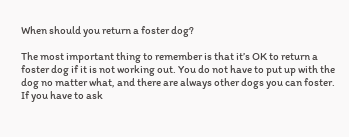When should you return a foster dog?

The most important thing to remember is that it’s OK to return a foster dog if it is not working out. You do not have to put up with the dog no matter what, and there are always other dogs you can foster. If you have to ask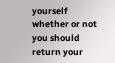yourself whether or not you should return your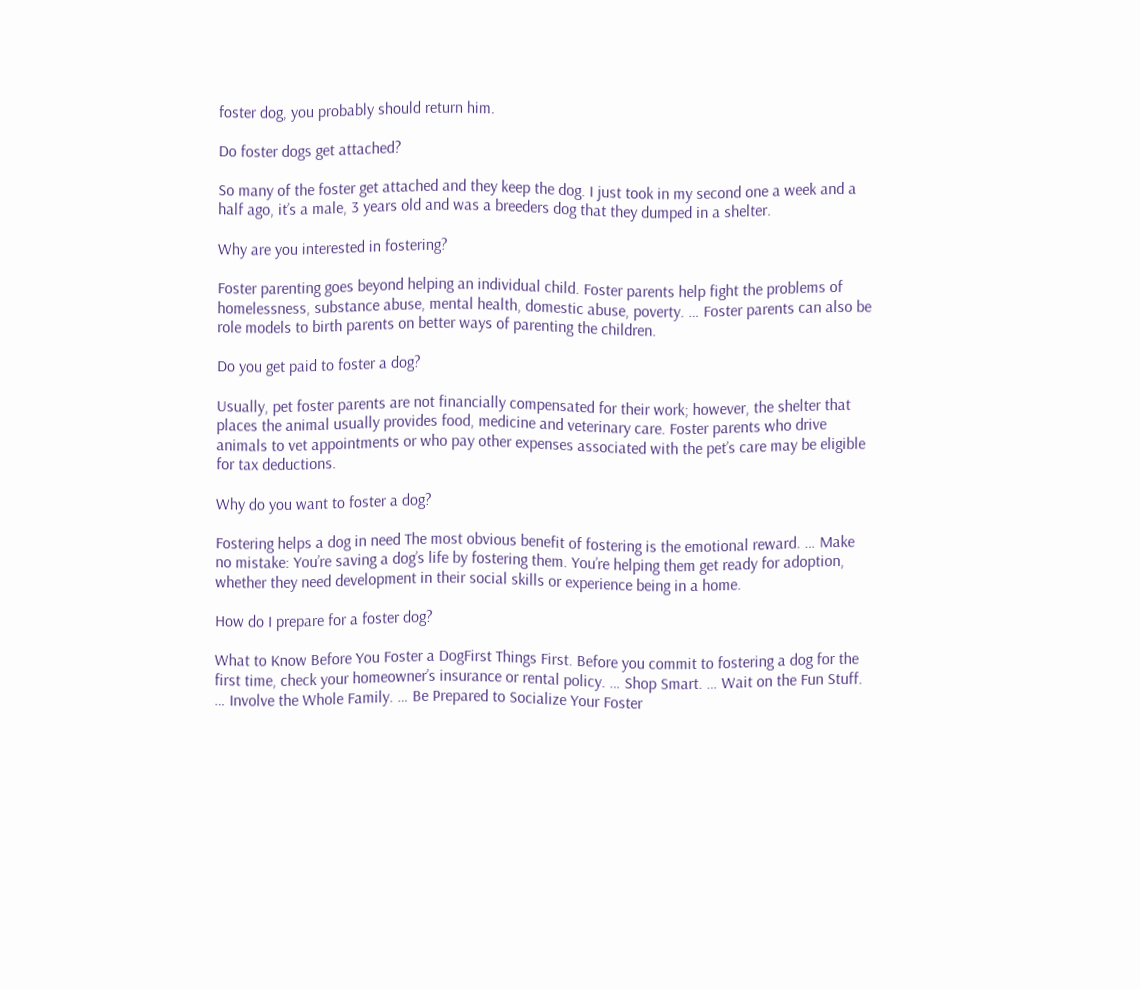foster dog, you probably should return him.

Do foster dogs get attached?

So many of the foster get attached and they keep the dog. I just took in my second one a week and a half ago, it’s a male, 3 years old and was a breeders dog that they dumped in a shelter.

Why are you interested in fostering?

Foster parenting goes beyond helping an individual child. Foster parents help fight the problems of homelessness, substance abuse, mental health, domestic abuse, poverty. … Foster parents can also be role models to birth parents on better ways of parenting the children.

Do you get paid to foster a dog?

Usually, pet foster parents are not financially compensated for their work; however, the shelter that places the animal usually provides food, medicine and veterinary care. Foster parents who drive animals to vet appointments or who pay other expenses associated with the pet’s care may be eligible for tax deductions.

Why do you want to foster a dog?

Fostering helps a dog in need The most obvious benefit of fostering is the emotional reward. … Make no mistake: You’re saving a dog’s life by fostering them. You’re helping them get ready for adoption, whether they need development in their social skills or experience being in a home.

How do I prepare for a foster dog?

What to Know Before You Foster a DogFirst Things First. Before you commit to fostering a dog for the first time, check your homeowner’s insurance or rental policy. … Shop Smart. … Wait on the Fun Stuff. … Involve the Whole Family. … Be Prepared to Socialize Your Foster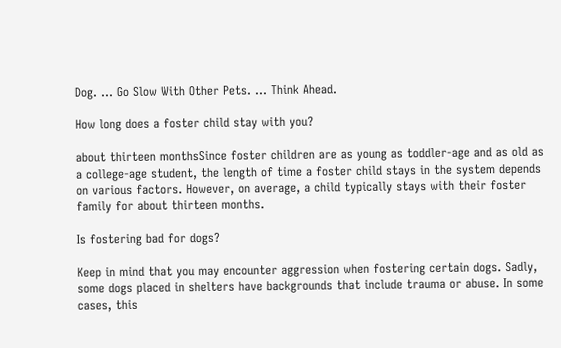Dog. … Go Slow With Other Pets. … Think Ahead.

How long does a foster child stay with you?

about thirteen monthsSince foster children are as young as toddler-age and as old as a college-age student, the length of time a foster child stays in the system depends on various factors. However, on average, a child typically stays with their foster family for about thirteen months.

Is fostering bad for dogs?

Keep in mind that you may encounter aggression when fostering certain dogs. Sadly, some dogs placed in shelters have backgrounds that include trauma or abuse. In some cases, this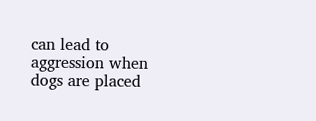can lead to aggression when dogs are placed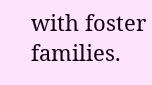with foster families.